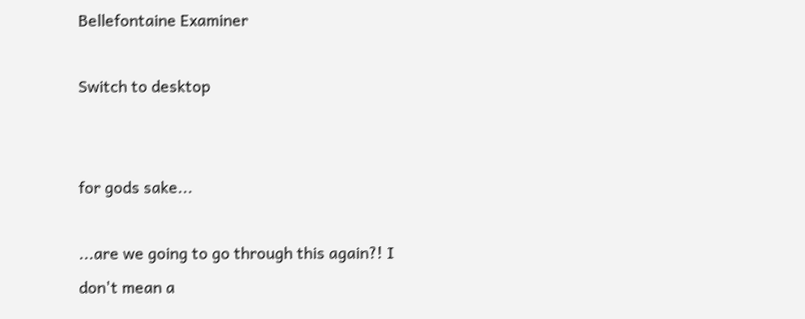Bellefontaine Examiner

Switch to desktop


for gods sake...

...are we going to go through this again?! I don't mean a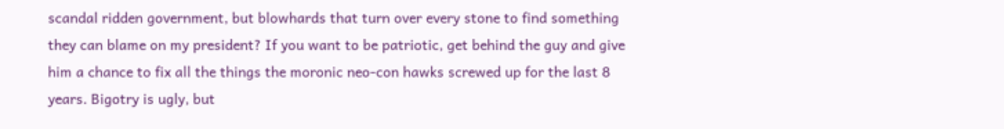scandal ridden government, but blowhards that turn over every stone to find something they can blame on my president? If you want to be patriotic, get behind the guy and give him a chance to fix all the things the moronic neo-con hawks screwed up for the last 8 years. Bigotry is ugly, but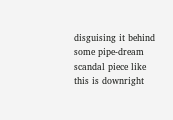disguising it behind some pipe-dream scandal piece like this is downright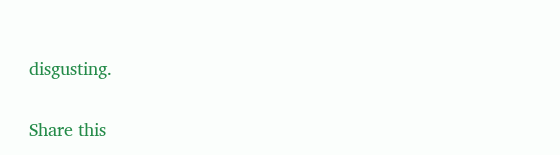disgusting.

Share this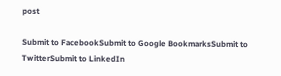post

Submit to FacebookSubmit to Google BookmarksSubmit to TwitterSubmit to LinkedIn